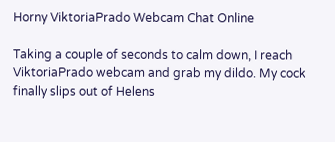Horny ViktoriaPrado Webcam Chat Online

Taking a couple of seconds to calm down, I reach ViktoriaPrado webcam and grab my dildo. My cock finally slips out of Helens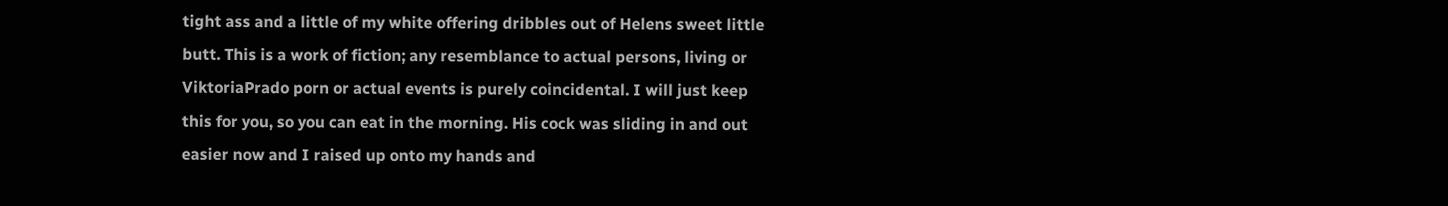tight ass and a little of my white offering dribbles out of Helens sweet little butt. This is a work of fiction; any resemblance to actual persons, living or ViktoriaPrado porn or actual events is purely coincidental. I will just keep this for you, so you can eat in the morning. His cock was sliding in and out easier now and I raised up onto my hands and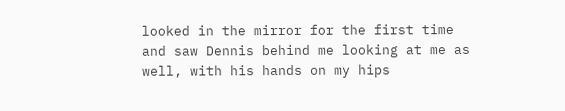looked in the mirror for the first time and saw Dennis behind me looking at me as well, with his hands on my hips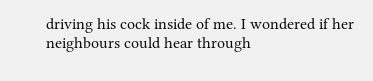driving his cock inside of me. I wondered if her neighbours could hear through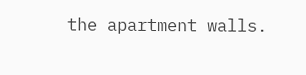the apartment walls.